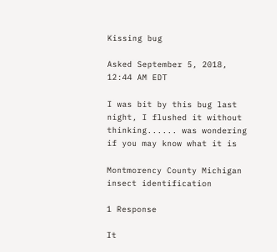Kissing bug

Asked September 5, 2018, 12:44 AM EDT

I was bit by this bug last night, I flushed it without thinking...... was wondering if you may know what it is

Montmorency County Michigan insect identification

1 Response

It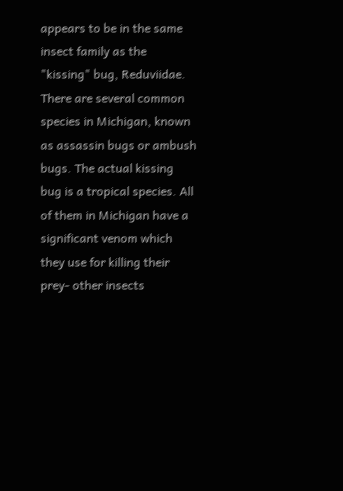appears to be in the same insect family as the "kissing" bug, Reduviidae. There are several common species in Michigan, known as assassin bugs or ambush bugs. The actual kissing bug is a tropical species. All of them in Michigan have a significant venom which they use for killing their prey- other insects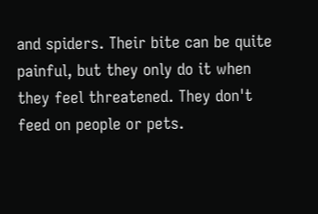and spiders. Their bite can be quite painful, but they only do it when they feel threatened. They don't feed on people or pets.